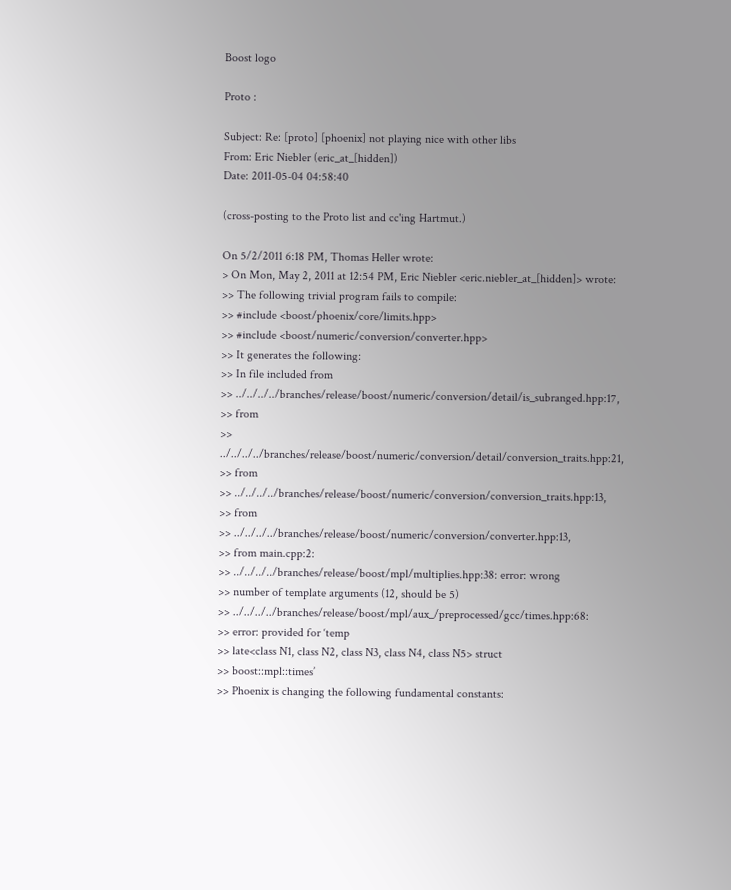Boost logo

Proto :

Subject: Re: [proto] [phoenix] not playing nice with other libs
From: Eric Niebler (eric_at_[hidden])
Date: 2011-05-04 04:58:40

(cross-posting to the Proto list and cc'ing Hartmut.)

On 5/2/2011 6:18 PM, Thomas Heller wrote:
> On Mon, May 2, 2011 at 12:54 PM, Eric Niebler <eric.niebler_at_[hidden]> wrote:
>> The following trivial program fails to compile:
>> #include <boost/phoenix/core/limits.hpp>
>> #include <boost/numeric/conversion/converter.hpp>
>> It generates the following:
>> In file included from
>> ../../../../branches/release/boost/numeric/conversion/detail/is_subranged.hpp:17,
>> from
>> ../../../../branches/release/boost/numeric/conversion/detail/conversion_traits.hpp:21,
>> from
>> ../../../../branches/release/boost/numeric/conversion/conversion_traits.hpp:13,
>> from
>> ../../../../branches/release/boost/numeric/conversion/converter.hpp:13,
>> from main.cpp:2:
>> ../../../../branches/release/boost/mpl/multiplies.hpp:38: error: wrong
>> number of template arguments (12, should be 5)
>> ../../../../branches/release/boost/mpl/aux_/preprocessed/gcc/times.hpp:68:
>> error: provided for ‘temp
>> late<class N1, class N2, class N3, class N4, class N5> struct
>> boost::mpl::times’
>> Phoenix is changing the following fundamental constants: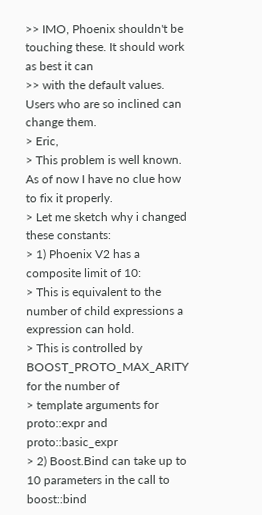>> IMO, Phoenix shouldn't be touching these. It should work as best it can
>> with the default values. Users who are so inclined can change them.
> Eric,
> This problem is well known. As of now I have no clue how to fix it properly.
> Let me sketch why i changed these constants:
> 1) Phoenix V2 has a composite limit of 10:
> This is equivalent to the number of child expressions a expression can hold.
> This is controlled by BOOST_PROTO_MAX_ARITY for the number of
> template arguments for proto::expr and proto::basic_expr
> 2) Boost.Bind can take up to 10 parameters in the call to boost::bind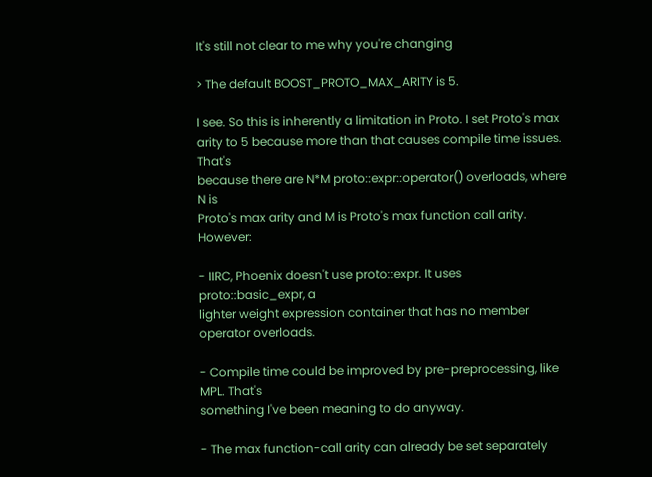It's still not clear to me why you're changing

> The default BOOST_PROTO_MAX_ARITY is 5.

I see. So this is inherently a limitation in Proto. I set Proto's max
arity to 5 because more than that causes compile time issues. That's
because there are N*M proto::expr::operator() overloads, where N is
Proto's max arity and M is Proto's max function call arity. However:

- IIRC, Phoenix doesn't use proto::expr. It uses proto::basic_expr, a
lighter weight expression container that has no member operator overloads.

- Compile time could be improved by pre-preprocessing, like MPL. That's
something I've been meaning to do anyway.

- The max function-call arity can already be set separately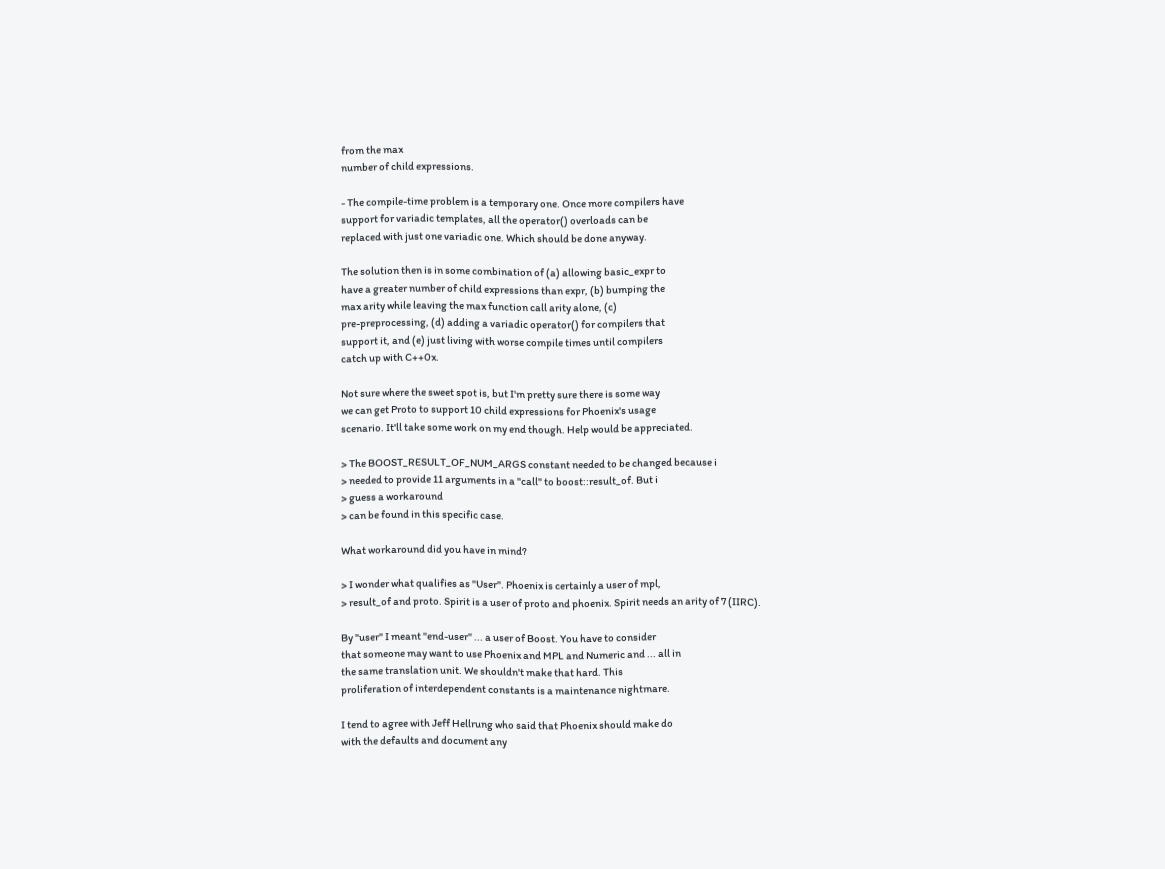from the max
number of child expressions.

- The compile-time problem is a temporary one. Once more compilers have
support for variadic templates, all the operator() overloads can be
replaced with just one variadic one. Which should be done anyway.

The solution then is in some combination of (a) allowing basic_expr to
have a greater number of child expressions than expr, (b) bumping the
max arity while leaving the max function call arity alone, (c)
pre-preprocessing, (d) adding a variadic operator() for compilers that
support it, and (e) just living with worse compile times until compilers
catch up with C++0x.

Not sure where the sweet spot is, but I'm pretty sure there is some way
we can get Proto to support 10 child expressions for Phoenix's usage
scenario. It'll take some work on my end though. Help would be appreciated.

> The BOOST_RESULT_OF_NUM_ARGS constant needed to be changed because i
> needed to provide 11 arguments in a "call" to boost::result_of. But i
> guess a workaround
> can be found in this specific case.

What workaround did you have in mind?

> I wonder what qualifies as "User". Phoenix is certainly a user of mpl,
> result_of and proto. Spirit is a user of proto and phoenix. Spirit needs an arity of 7 (IIRC).

By "user" I meant "end-user" ... a user of Boost. You have to consider
that someone may want to use Phoenix and MPL and Numeric and ... all in
the same translation unit. We shouldn't make that hard. This
proliferation of interdependent constants is a maintenance nightmare.

I tend to agree with Jeff Hellrung who said that Phoenix should make do
with the defaults and document any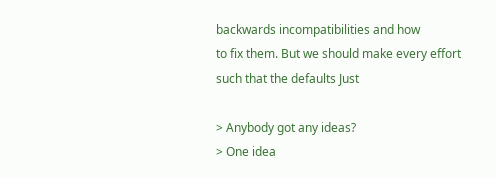backwards incompatibilities and how
to fix them. But we should make every effort such that the defaults Just

> Anybody got any ideas?
> One idea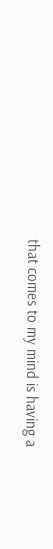that comes to my mind is having a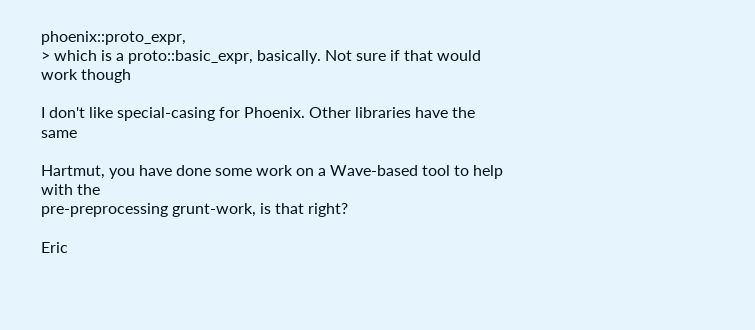phoenix::proto_expr,
> which is a proto::basic_expr, basically. Not sure if that would work though

I don't like special-casing for Phoenix. Other libraries have the same

Hartmut, you have done some work on a Wave-based tool to help with the
pre-preprocessing grunt-work, is that right?

Eric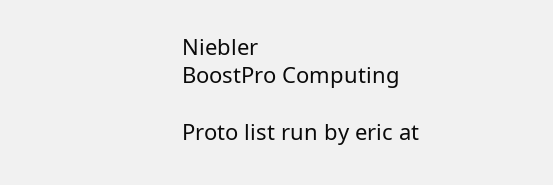Niebler
BoostPro Computing

Proto list run by eric at